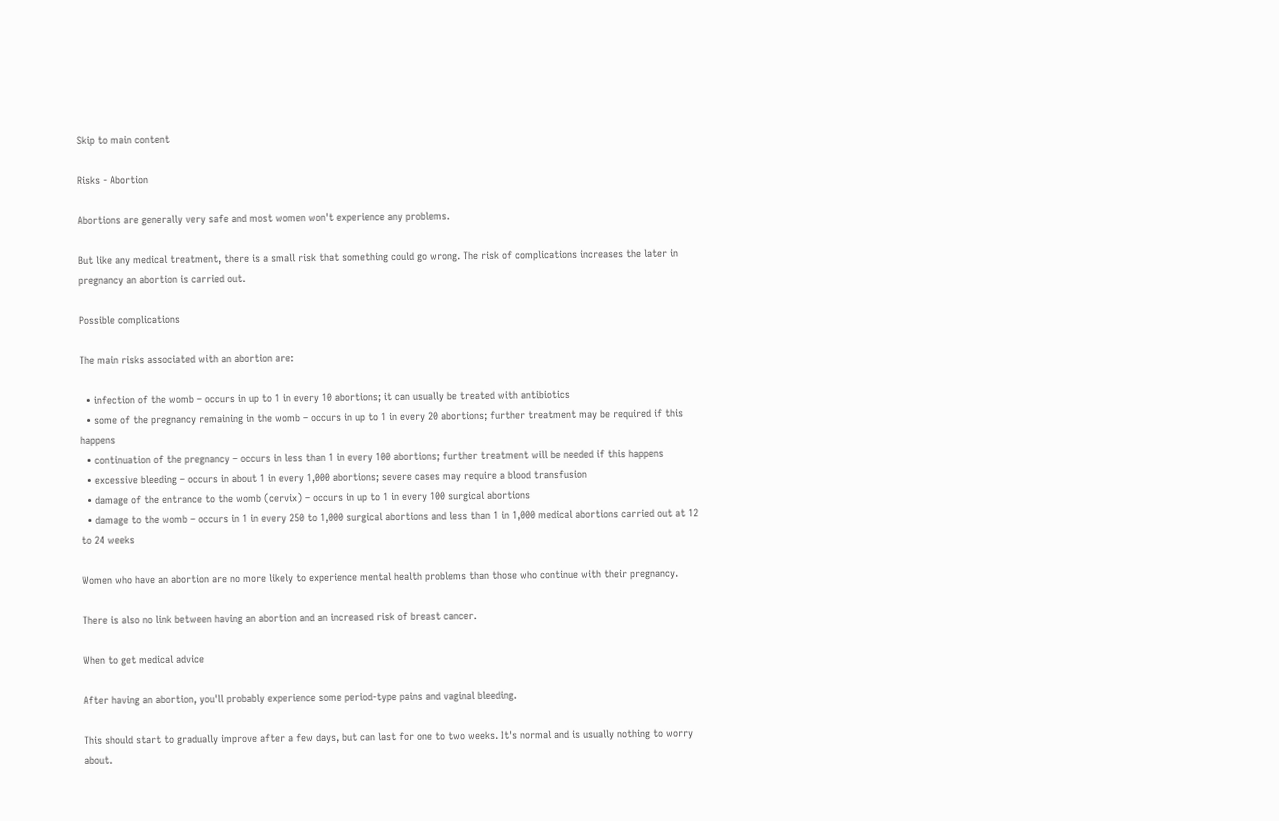Skip to main content

Risks - Abortion

Abortions are generally very safe and most women won't experience any problems.

But like any medical treatment, there is a small risk that something could go wrong. The risk of complications increases the later in pregnancy an abortion is carried out.

Possible complications

The main risks associated with an abortion are:

  • infection of the womb – occurs in up to 1 in every 10 abortions; it can usually be treated with antibiotics
  • some of the pregnancy remaining in the womb – occurs in up to 1 in every 20 abortions; further treatment may be required if this happens
  • continuation of the pregnancy – occurs in less than 1 in every 100 abortions; further treatment will be needed if this happens
  • excessive bleeding – occurs in about 1 in every 1,000 abortions; severe cases may require a blood transfusion
  • damage of the entrance to the womb (cervix) – occurs in up to 1 in every 100 surgical abortions
  • damage to the womb – occurs in 1 in every 250 to 1,000 surgical abortions and less than 1 in 1,000 medical abortions carried out at 12 to 24 weeks

Women who have an abortion are no more likely to experience mental health problems than those who continue with their pregnancy.

There is also no link between having an abortion and an increased risk of breast cancer.

When to get medical advice

After having an abortion, you'll probably experience some period-type pains and vaginal bleeding.

This should start to gradually improve after a few days, but can last for one to two weeks. It's normal and is usually nothing to worry about.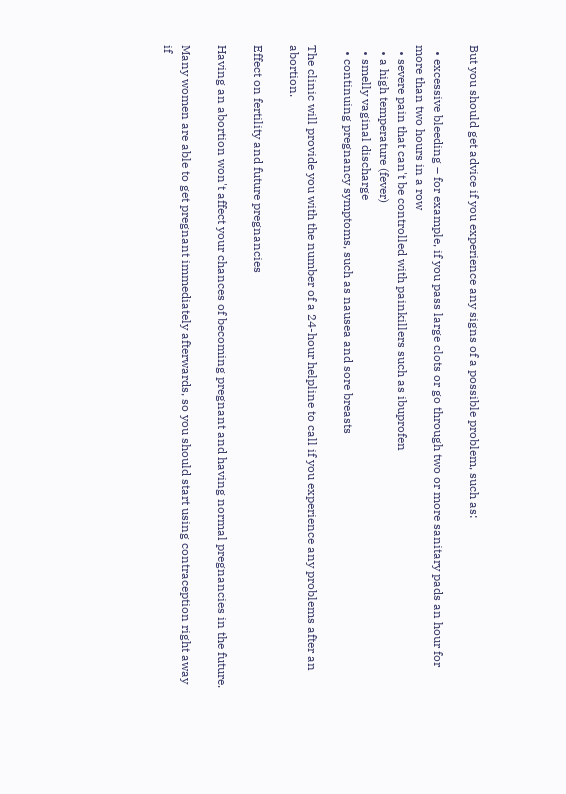But you should get advice if you experience any signs of a possible problem, such as:

  • excessive bleeding – for example, if you pass large clots or go through two or more sanitary pads an hour for more than two hours in a row
  • severe pain that can't be controlled with painkillers such as ibuprofen
  • a high temperature (fever)
  • smelly vaginal discharge
  • continuing pregnancy symptoms, such as nausea and sore breasts

The clinic will provide you with the number of a 24-hour helpline to call if you experience any problems after an abortion.

Effect on fertility and future pregnancies

Having an abortion won't affect your chances of becoming pregnant and having normal pregnancies in the future.

Many women are able to get pregnant immediately afterwards, so you should start using contraception right away if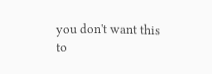you don't want this to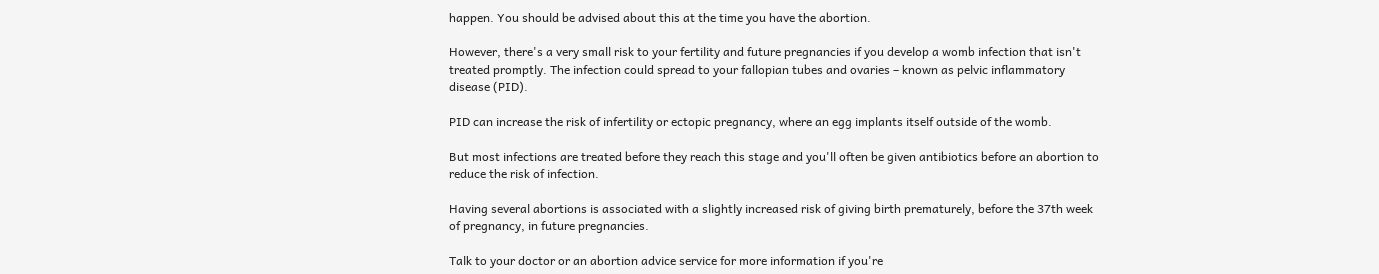happen. You should be advised about this at the time you have the abortion.

However, there's a very small risk to your fertility and future pregnancies if you develop a womb infection that isn't treated promptly. The infection could spread to your fallopian tubes and ovaries – known as pelvic inflammatory disease (PID).

PID can increase the risk of infertility or ectopic pregnancy, where an egg implants itself outside of the womb.

But most infections are treated before they reach this stage and you'll often be given antibiotics before an abortion to reduce the risk of infection.

Having several abortions is associated with a slightly increased risk of giving birth prematurely, before the 37th week of pregnancy, in future pregnancies.

Talk to your doctor or an abortion advice service for more information if you're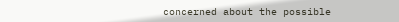concerned about the possible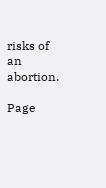risks of an abortion.

Page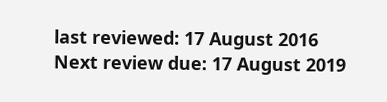last reviewed: 17 August 2016
Next review due: 17 August 2019